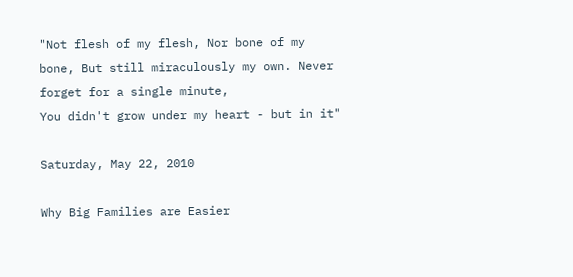"Not flesh of my flesh, Nor bone of my bone, But still miraculously my own. Never forget for a single minute,
You didn't grow under my heart - but in it"

Saturday, May 22, 2010

Why Big Families are Easier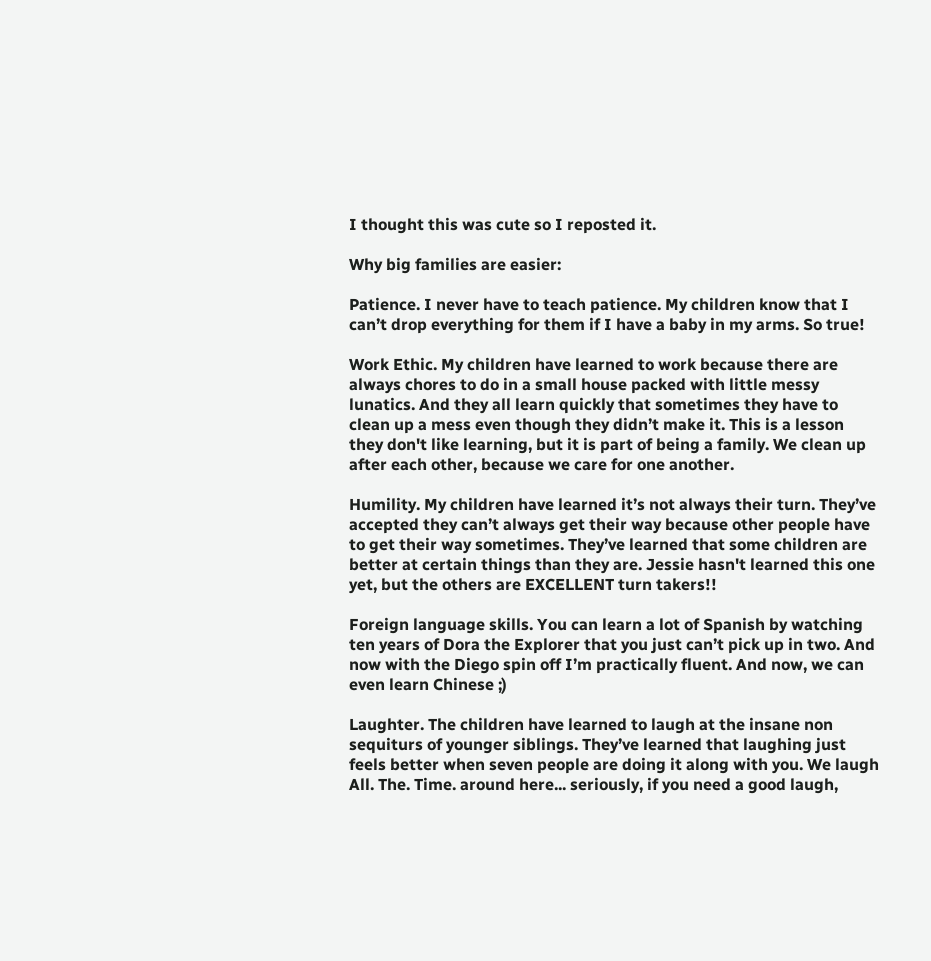I thought this was cute so I reposted it.

Why big families are easier:

Patience. I never have to teach patience. My children know that I can’t drop everything for them if I have a baby in my arms. So true!

Work Ethic. My children have learned to work because there are always chores to do in a small house packed with little messy lunatics. And they all learn quickly that sometimes they have to clean up a mess even though they didn’t make it. This is a lesson they don't like learning, but it is part of being a family. We clean up after each other, because we care for one another.

Humility. My children have learned it’s not always their turn. They’ve accepted they can’t always get their way because other people have to get their way sometimes. They’ve learned that some children are better at certain things than they are. Jessie hasn't learned this one yet, but the others are EXCELLENT turn takers!!

Foreign language skills. You can learn a lot of Spanish by watching ten years of Dora the Explorer that you just can’t pick up in two. And now with the Diego spin off I’m practically fluent. And now, we can even learn Chinese ;)

Laughter. The children have learned to laugh at the insane non sequiturs of younger siblings. They’ve learned that laughing just feels better when seven people are doing it along with you. We laugh All. The. Time. around here... seriously, if you need a good laugh,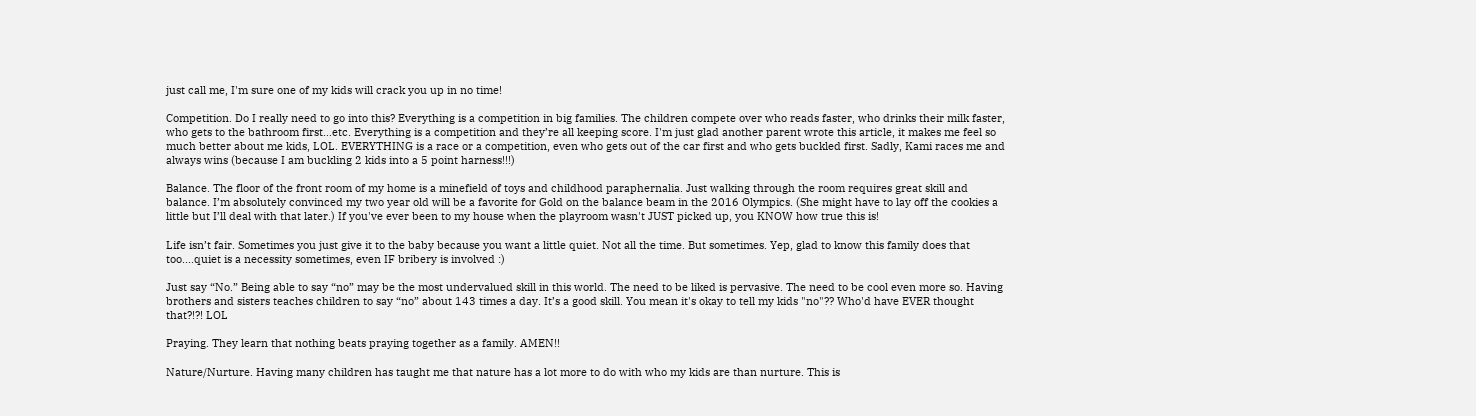just call me, I'm sure one of my kids will crack you up in no time!

Competition. Do I really need to go into this? Everything is a competition in big families. The children compete over who reads faster, who drinks their milk faster, who gets to the bathroom first…etc. Everything is a competition and they’re all keeping score. I'm just glad another parent wrote this article, it makes me feel so much better about me kids, LOL. EVERYTHING is a race or a competition, even who gets out of the car first and who gets buckled first. Sadly, Kami races me and always wins (because I am buckling 2 kids into a 5 point harness!!!)

Balance. The floor of the front room of my home is a minefield of toys and childhood paraphernalia. Just walking through the room requires great skill and balance. I’m absolutely convinced my two year old will be a favorite for Gold on the balance beam in the 2016 Olympics. (She might have to lay off the cookies a little but I’ll deal with that later.) If you've ever been to my house when the playroom wasn't JUST picked up, you KNOW how true this is!

Life isn’t fair. Sometimes you just give it to the baby because you want a little quiet. Not all the time. But sometimes. Yep, glad to know this family does that too....quiet is a necessity sometimes, even IF bribery is involved :)

Just say “No.” Being able to say “no” may be the most undervalued skill in this world. The need to be liked is pervasive. The need to be cool even more so. Having brothers and sisters teaches children to say “no” about 143 times a day. It’s a good skill. You mean it's okay to tell my kids "no"?? Who'd have EVER thought that?!?! LOL

Praying. They learn that nothing beats praying together as a family. AMEN!!

Nature/Nurture. Having many children has taught me that nature has a lot more to do with who my kids are than nurture. This is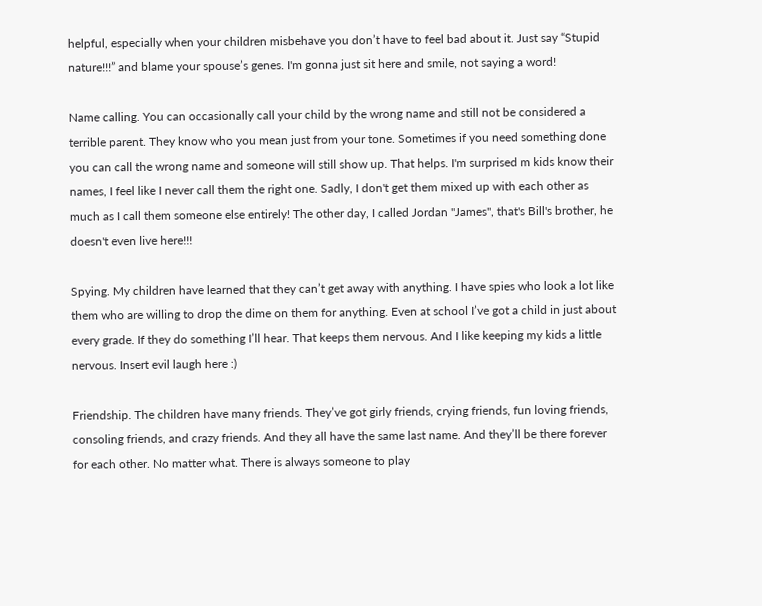helpful, especially when your children misbehave you don’t have to feel bad about it. Just say “Stupid nature!!!” and blame your spouse’s genes. I'm gonna just sit here and smile, not saying a word!

Name calling. You can occasionally call your child by the wrong name and still not be considered a terrible parent. They know who you mean just from your tone. Sometimes if you need something done you can call the wrong name and someone will still show up. That helps. I'm surprised m kids know their names, I feel like I never call them the right one. Sadly, I don't get them mixed up with each other as much as I call them someone else entirely! The other day, I called Jordan "James", that's Bill's brother, he doesn't even live here!!!

Spying. My children have learned that they can’t get away with anything. I have spies who look a lot like them who are willing to drop the dime on them for anything. Even at school I’ve got a child in just about every grade. If they do something I’ll hear. That keeps them nervous. And I like keeping my kids a little nervous. Insert evil laugh here :)

Friendship. The children have many friends. They’ve got girly friends, crying friends, fun loving friends, consoling friends, and crazy friends. And they all have the same last name. And they’ll be there forever for each other. No matter what. There is always someone to play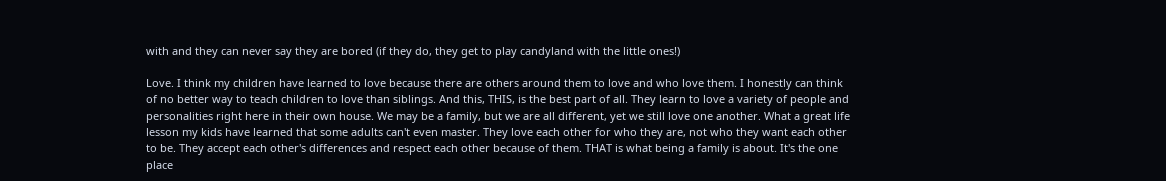with and they can never say they are bored (if they do, they get to play candyland with the little ones!)

Love. I think my children have learned to love because there are others around them to love and who love them. I honestly can think of no better way to teach children to love than siblings. And this, THIS, is the best part of all. They learn to love a variety of people and personalities right here in their own house. We may be a family, but we are all different, yet we still love one another. What a great life lesson my kids have learned that some adults can't even master. They love each other for who they are, not who they want each other to be. They accept each other's differences and respect each other because of them. THAT is what being a family is about. It's the one place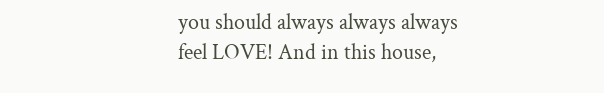you should always always always feel LOVE! And in this house,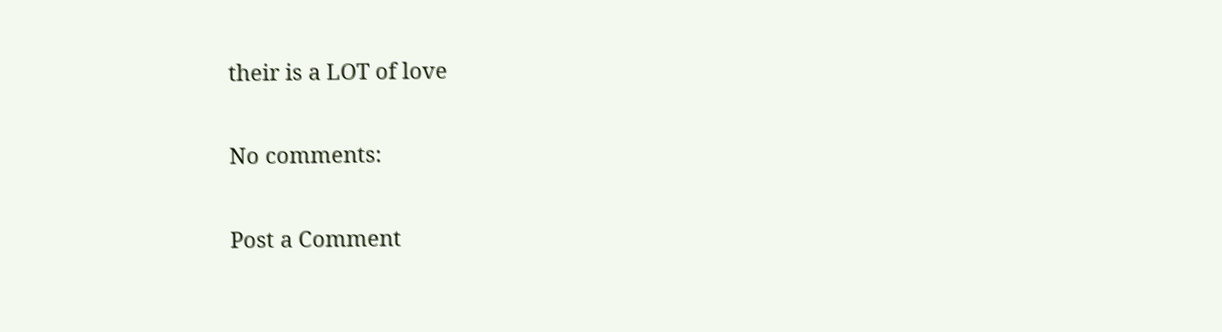their is a LOT of love

No comments:

Post a Comment